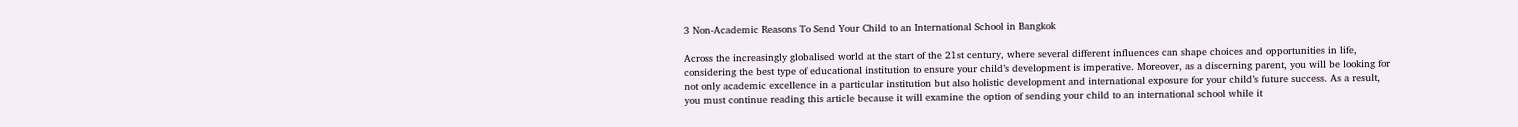3 Non-Academic Reasons To Send Your Child to an International School in Bangkok

Across the increasingly globalised world at the start of the 21st century, where several different influences can shape choices and opportunities in life, considering the best type of educational institution to ensure your child’s development is imperative. Moreover, as a discerning parent, you will be looking for not only academic excellence in a particular institution but also holistic development and international exposure for your child’s future success. As a result, you must continue reading this article because it will examine the option of sending your child to an international school while it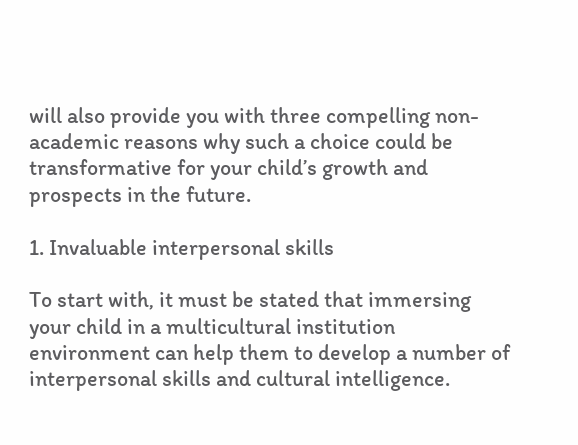will also provide you with three compelling non-academic reasons why such a choice could be transformative for your child’s growth and prospects in the future.

1. Invaluable interpersonal skills

To start with, it must be stated that immersing your child in a multicultural institution environment can help them to develop a number of interpersonal skills and cultural intelligence.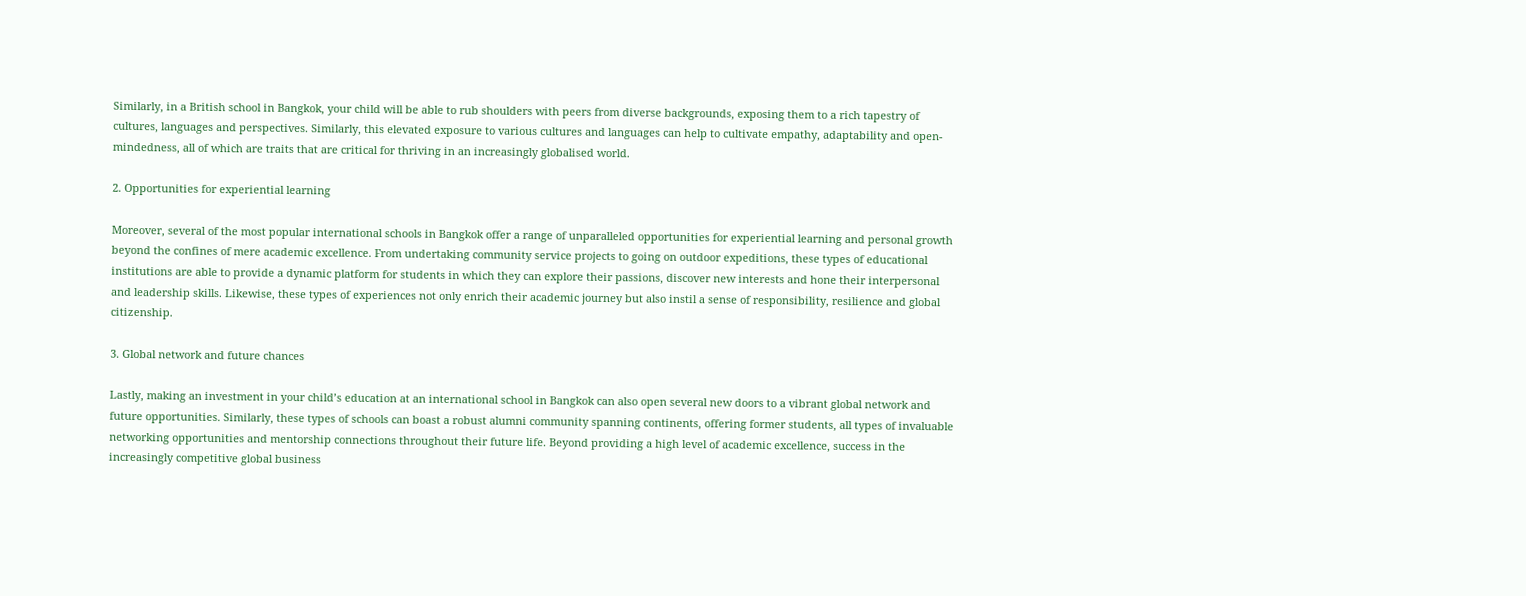Similarly, in a British school in Bangkok, your child will be able to rub shoulders with peers from diverse backgrounds, exposing them to a rich tapestry of cultures, languages and perspectives. Similarly, this elevated exposure to various cultures and languages can help to cultivate empathy, adaptability and open-mindedness, all of which are traits that are critical for thriving in an increasingly globalised world.

2. Opportunities for experiential learning

Moreover, several of the most popular international schools in Bangkok offer a range of unparalleled opportunities for experiential learning and personal growth beyond the confines of mere academic excellence. From undertaking community service projects to going on outdoor expeditions, these types of educational institutions are able to provide a dynamic platform for students in which they can explore their passions, discover new interests and hone their interpersonal and leadership skills. Likewise, these types of experiences not only enrich their academic journey but also instil a sense of responsibility, resilience and global citizenship.

3. Global network and future chances

Lastly, making an investment in your child’s education at an international school in Bangkok can also open several new doors to a vibrant global network and future opportunities. Similarly, these types of schools can boast a robust alumni community spanning continents, offering former students, all types of invaluable networking opportunities and mentorship connections throughout their future life. Beyond providing a high level of academic excellence, success in the increasingly competitive global business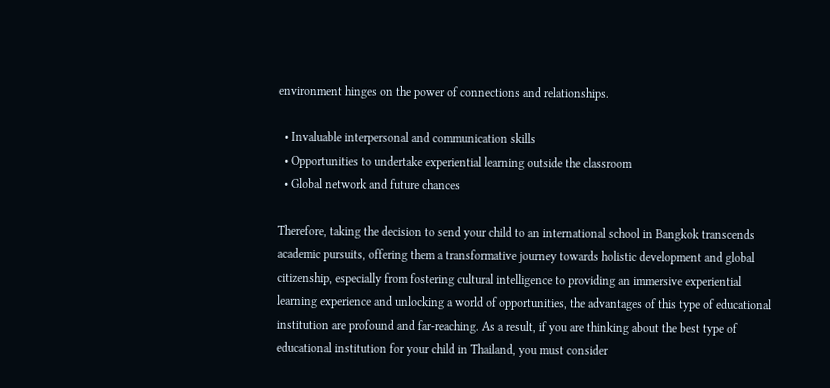environment hinges on the power of connections and relationships.

  • Invaluable interpersonal and communication skills
  • Opportunities to undertake experiential learning outside the classroom
  • Global network and future chances

Therefore, taking the decision to send your child to an international school in Bangkok transcends academic pursuits, offering them a transformative journey towards holistic development and global citizenship, especially from fostering cultural intelligence to providing an immersive experiential learning experience and unlocking a world of opportunities, the advantages of this type of educational institution are profound and far-reaching. As a result, if you are thinking about the best type of educational institution for your child in Thailand, you must consider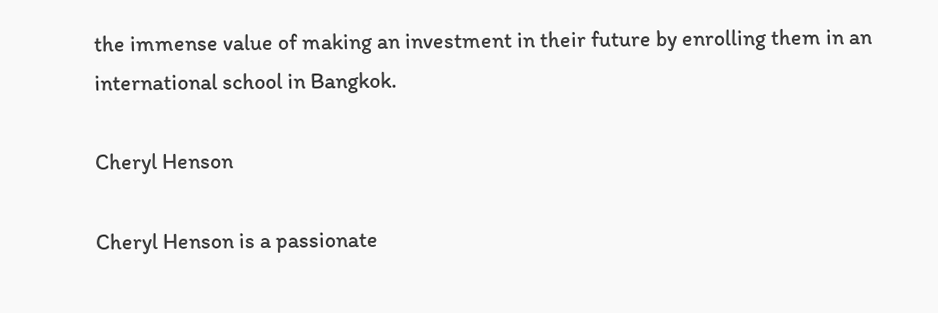the immense value of making an investment in their future by enrolling them in an international school in Bangkok.

Cheryl Henson

Cheryl Henson is a passionate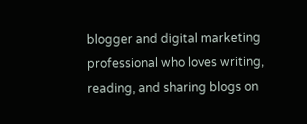blogger and digital marketing professional who loves writing, reading, and sharing blogs on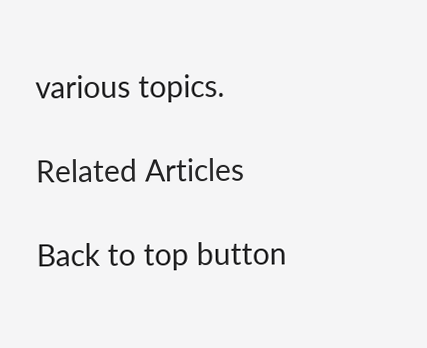various topics.

Related Articles

Back to top button